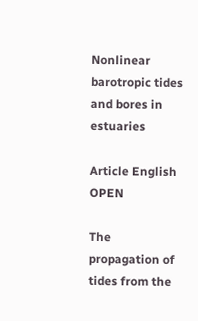Nonlinear barotropic tides and bores in estuaries

Article English OPEN

The propagation of tides from the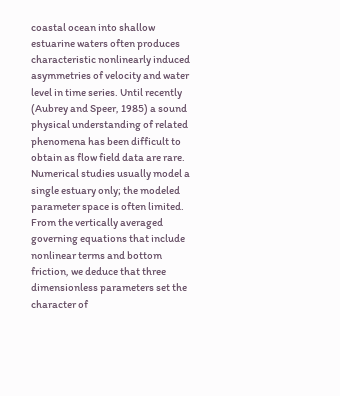coastal ocean into shallow estuarine waters often produces characteristic nonlinearly induced asymmetries of velocity and water level in time series. Until recently (Aubrey and Speer, 1985) a sound physical understanding of related phenomena has been difficult to obtain as flow field data are rare. Numerical studies usually model a single estuary only; the modeled parameter space is often limited. From the vertically averaged governing equations that include nonlinear terms and bottom friction, we deduce that three dimensionless parameters set the character of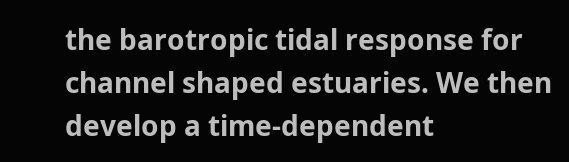the barotropic tidal response for channel shaped estuaries. We then develop a time-dependent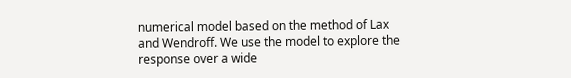numerical model based on the method of Lax and Wendroff. We use the model to explore the response over a wide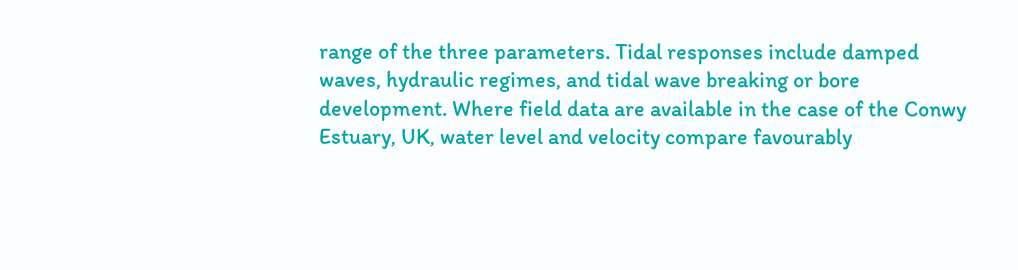range of the three parameters. Tidal responses include damped waves, hydraulic regimes, and tidal wave breaking or bore development. Where field data are available in the case of the Conwy Estuary, UK, water level and velocity compare favourably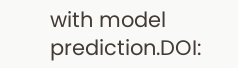with model prediction.DOI: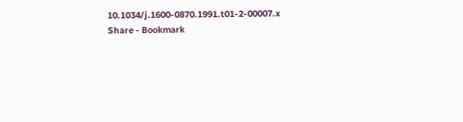10.1034/j.1600-0870.1991.t01-2-00007.x
Share - Bookmark